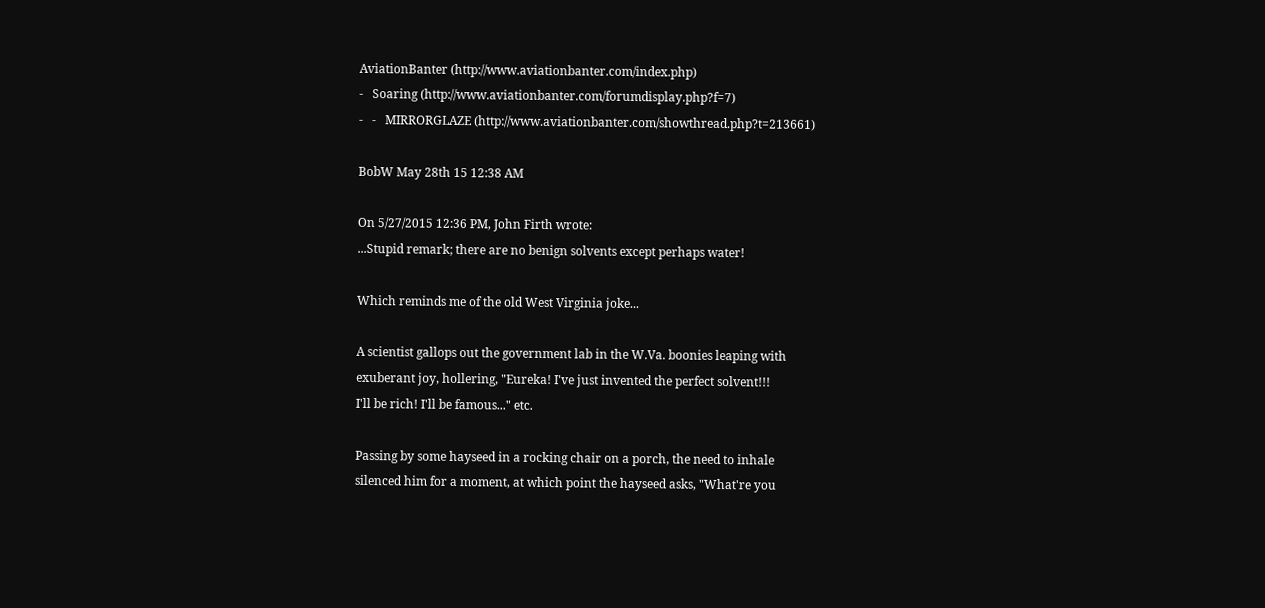AviationBanter (http://www.aviationbanter.com/index.php)
-   Soaring (http://www.aviationbanter.com/forumdisplay.php?f=7)
-   -   MIRRORGLAZE (http://www.aviationbanter.com/showthread.php?t=213661)

BobW May 28th 15 12:38 AM

On 5/27/2015 12:36 PM, John Firth wrote:
...Stupid remark; there are no benign solvents except perhaps water!

Which reminds me of the old West Virginia joke...

A scientist gallops out the government lab in the W.Va. boonies leaping with
exuberant joy, hollering, "Eureka! I've just invented the perfect solvent!!!
I'll be rich! I'll be famous..." etc.

Passing by some hayseed in a rocking chair on a porch, the need to inhale
silenced him for a moment, at which point the hayseed asks, "What're you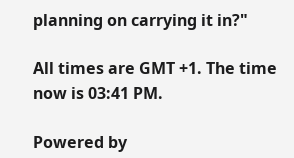planning on carrying it in?"

All times are GMT +1. The time now is 03:41 PM.

Powered by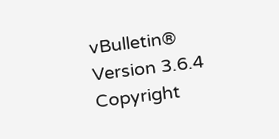vBulletin® Version 3.6.4
Copyright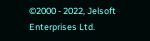©2000 - 2022, Jelsoft Enterprises Ltd.